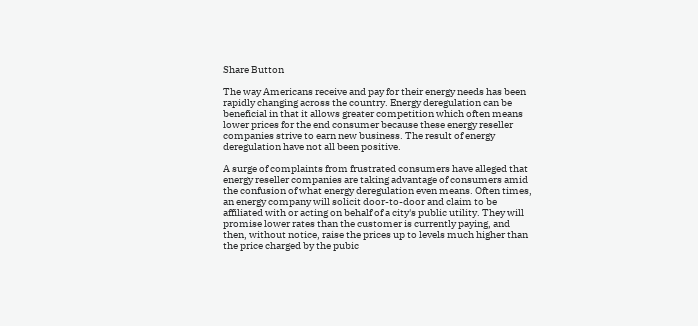Share Button

The way Americans receive and pay for their energy needs has been rapidly changing across the country. Energy deregulation can be beneficial in that it allows greater competition which often means lower prices for the end consumer because these energy reseller companies strive to earn new business. The result of energy deregulation have not all been positive.

A surge of complaints from frustrated consumers have alleged that energy reseller companies are taking advantage of consumers amid the confusion of what energy deregulation even means. Often times, an energy company will solicit door-to-door and claim to be affiliated with or acting on behalf of a city's public utility. They will promise lower rates than the customer is currently paying, and then, without notice, raise the prices up to levels much higher than the price charged by the pubic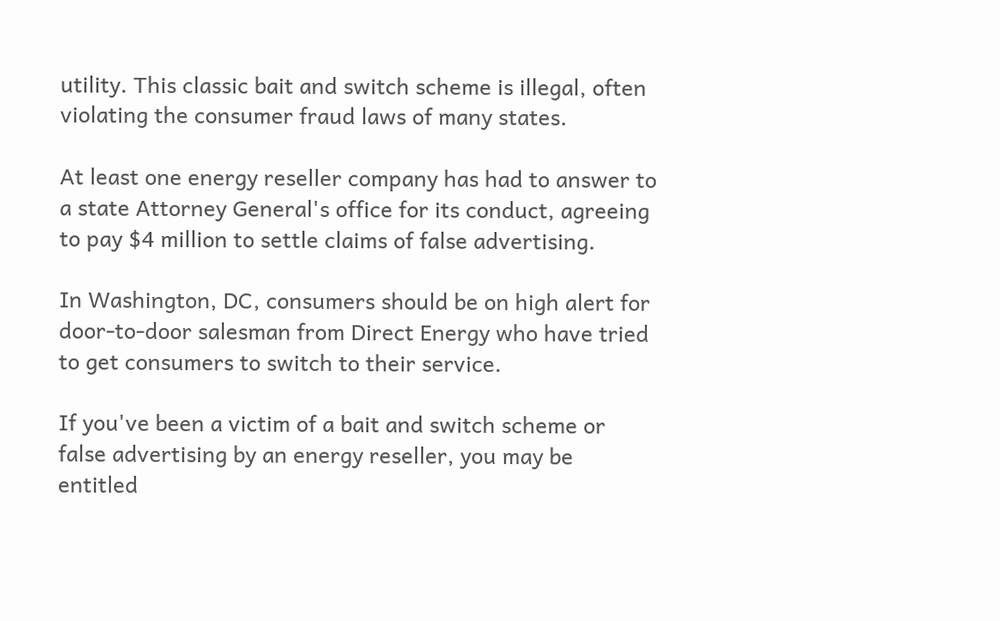utility. This classic bait and switch scheme is illegal, often violating the consumer fraud laws of many states.

At least one energy reseller company has had to answer to a state Attorney General's office for its conduct, agreeing to pay $4 million to settle claims of false advertising.

In Washington, DC, consumers should be on high alert for door-to-door salesman from Direct Energy who have tried to get consumers to switch to their service.

If you've been a victim of a bait and switch scheme or false advertising by an energy reseller, you may be entitled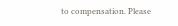to compensation. Please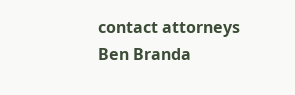contact attorneys Ben Branda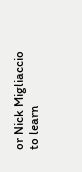or Nick Migliaccio to learn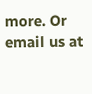more. Or email us at